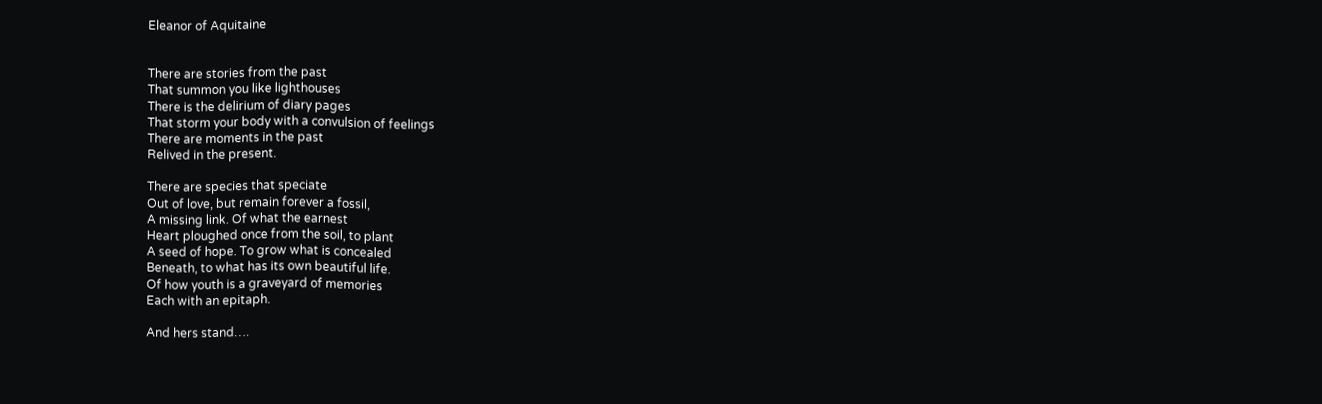Eleanor of Aquitaine


There are stories from the past
That summon you like lighthouses
There is the delirium of diary pages
That storm your body with a convulsion of feelings
There are moments in the past
Relived in the present.

There are species that speciate
Out of love, but remain forever a fossil,
A missing link. Of what the earnest
Heart ploughed once from the soil, to plant
A seed of hope. To grow what is concealed
Beneath, to what has its own beautiful life.
Of how youth is a graveyard of memories
Each with an epitaph.

And hers stand….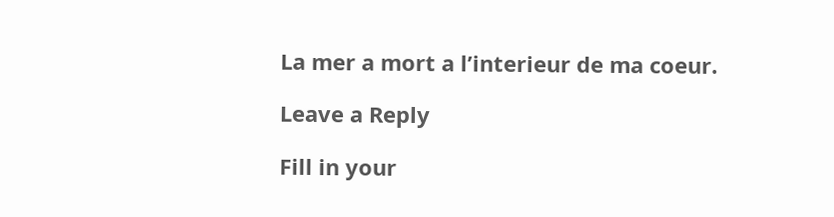La mer a mort a l’interieur de ma coeur.

Leave a Reply

Fill in your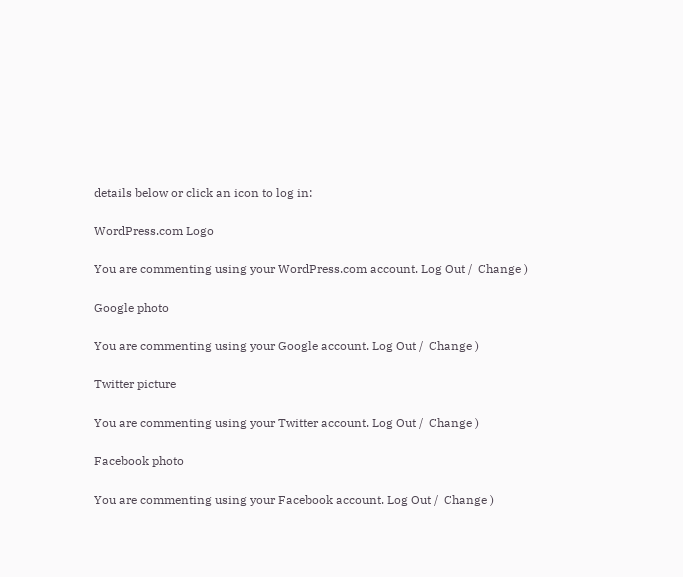details below or click an icon to log in:

WordPress.com Logo

You are commenting using your WordPress.com account. Log Out /  Change )

Google photo

You are commenting using your Google account. Log Out /  Change )

Twitter picture

You are commenting using your Twitter account. Log Out /  Change )

Facebook photo

You are commenting using your Facebook account. Log Out /  Change )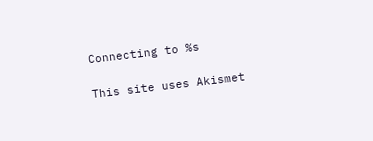Connecting to %s

This site uses Akismet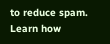to reduce spam. Learn how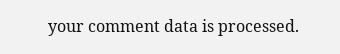your comment data is processed.